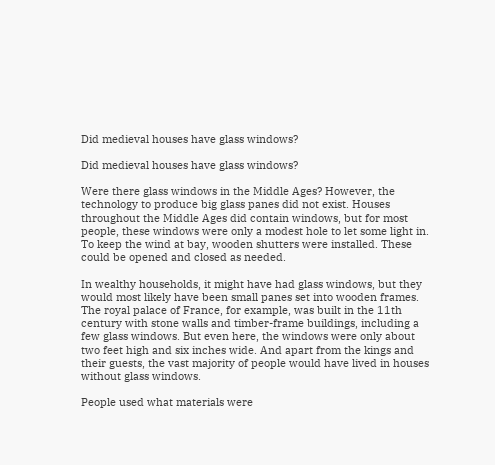Did medieval houses have glass windows?

Did medieval houses have glass windows?

Were there glass windows in the Middle Ages? However, the technology to produce big glass panes did not exist. Houses throughout the Middle Ages did contain windows, but for most people, these windows were only a modest hole to let some light in. To keep the wind at bay, wooden shutters were installed. These could be opened and closed as needed.

In wealthy households, it might have had glass windows, but they would most likely have been small panes set into wooden frames. The royal palace of France, for example, was built in the 11th century with stone walls and timber-frame buildings, including a few glass windows. But even here, the windows were only about two feet high and six inches wide. And apart from the kings and their guests, the vast majority of people would have lived in houses without glass windows.

People used what materials were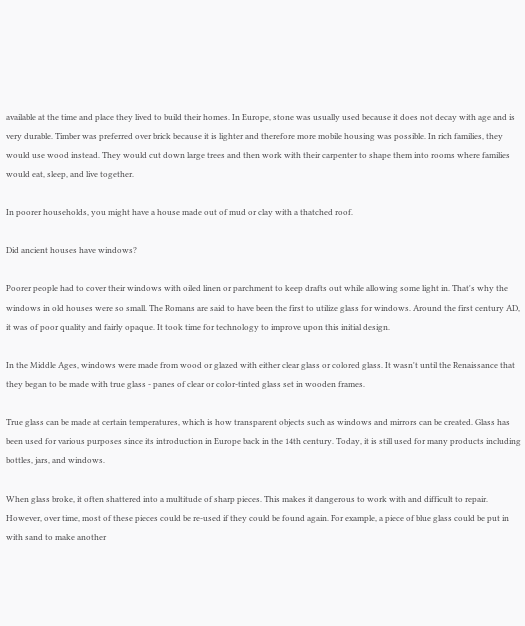available at the time and place they lived to build their homes. In Europe, stone was usually used because it does not decay with age and is very durable. Timber was preferred over brick because it is lighter and therefore more mobile housing was possible. In rich families, they would use wood instead. They would cut down large trees and then work with their carpenter to shape them into rooms where families would eat, sleep, and live together.

In poorer households, you might have a house made out of mud or clay with a thatched roof.

Did ancient houses have windows?

Poorer people had to cover their windows with oiled linen or parchment to keep drafts out while allowing some light in. That's why the windows in old houses were so small. The Romans are said to have been the first to utilize glass for windows. Around the first century AD, it was of poor quality and fairly opaque. It took time for technology to improve upon this initial design.

In the Middle Ages, windows were made from wood or glazed with either clear glass or colored glass. It wasn't until the Renaissance that they began to be made with true glass - panes of clear or color-tinted glass set in wooden frames.

True glass can be made at certain temperatures, which is how transparent objects such as windows and mirrors can be created. Glass has been used for various purposes since its introduction in Europe back in the 14th century. Today, it is still used for many products including bottles, jars, and windows.

When glass broke, it often shattered into a multitude of sharp pieces. This makes it dangerous to work with and difficult to repair. However, over time, most of these pieces could be re-used if they could be found again. For example, a piece of blue glass could be put in with sand to make another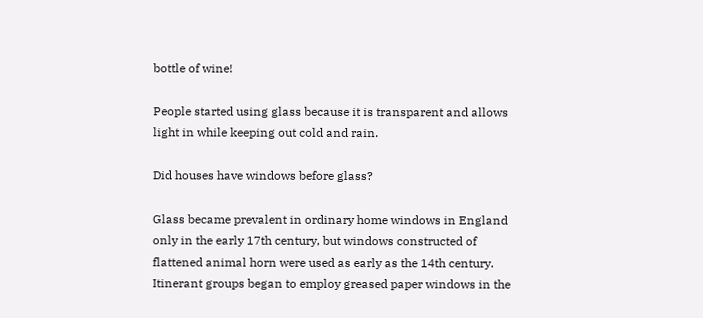bottle of wine!

People started using glass because it is transparent and allows light in while keeping out cold and rain.

Did houses have windows before glass?

Glass became prevalent in ordinary home windows in England only in the early 17th century, but windows constructed of flattened animal horn were used as early as the 14th century. Itinerant groups began to employ greased paper windows in the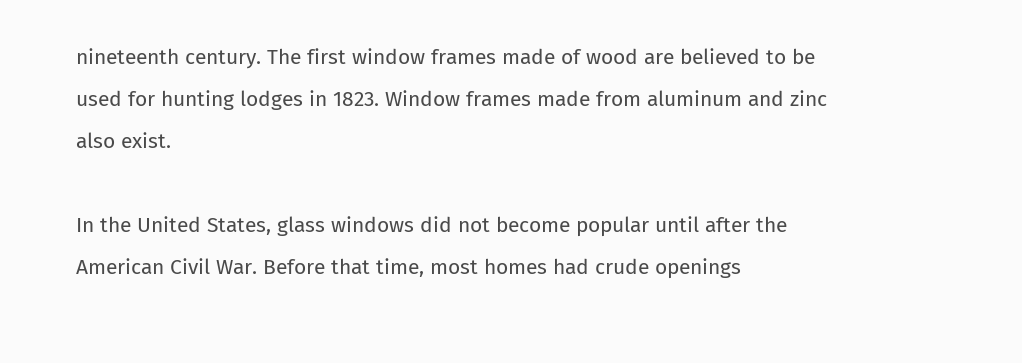nineteenth century. The first window frames made of wood are believed to be used for hunting lodges in 1823. Window frames made from aluminum and zinc also exist.

In the United States, glass windows did not become popular until after the American Civil War. Before that time, most homes had crude openings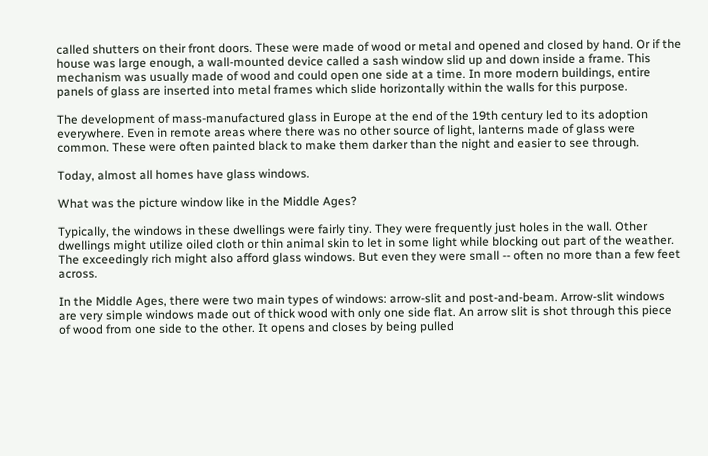called shutters on their front doors. These were made of wood or metal and opened and closed by hand. Or if the house was large enough, a wall-mounted device called a sash window slid up and down inside a frame. This mechanism was usually made of wood and could open one side at a time. In more modern buildings, entire panels of glass are inserted into metal frames which slide horizontally within the walls for this purpose.

The development of mass-manufactured glass in Europe at the end of the 19th century led to its adoption everywhere. Even in remote areas where there was no other source of light, lanterns made of glass were common. These were often painted black to make them darker than the night and easier to see through.

Today, almost all homes have glass windows.

What was the picture window like in the Middle Ages?

Typically, the windows in these dwellings were fairly tiny. They were frequently just holes in the wall. Other dwellings might utilize oiled cloth or thin animal skin to let in some light while blocking out part of the weather. The exceedingly rich might also afford glass windows. But even they were small -- often no more than a few feet across.

In the Middle Ages, there were two main types of windows: arrow-slit and post-and-beam. Arrow-slit windows are very simple windows made out of thick wood with only one side flat. An arrow slit is shot through this piece of wood from one side to the other. It opens and closes by being pulled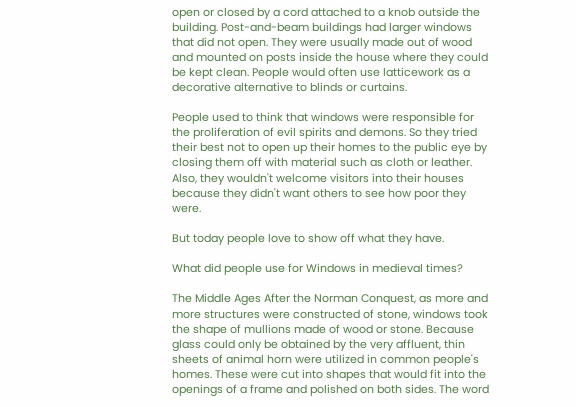open or closed by a cord attached to a knob outside the building. Post-and-beam buildings had larger windows that did not open. They were usually made out of wood and mounted on posts inside the house where they could be kept clean. People would often use latticework as a decorative alternative to blinds or curtains.

People used to think that windows were responsible for the proliferation of evil spirits and demons. So they tried their best not to open up their homes to the public eye by closing them off with material such as cloth or leather. Also, they wouldn't welcome visitors into their houses because they didn't want others to see how poor they were.

But today people love to show off what they have.

What did people use for Windows in medieval times?

The Middle Ages After the Norman Conquest, as more and more structures were constructed of stone, windows took the shape of mullions made of wood or stone. Because glass could only be obtained by the very affluent, thin sheets of animal horn were utilized in common people's homes. These were cut into shapes that would fit into the openings of a frame and polished on both sides. The word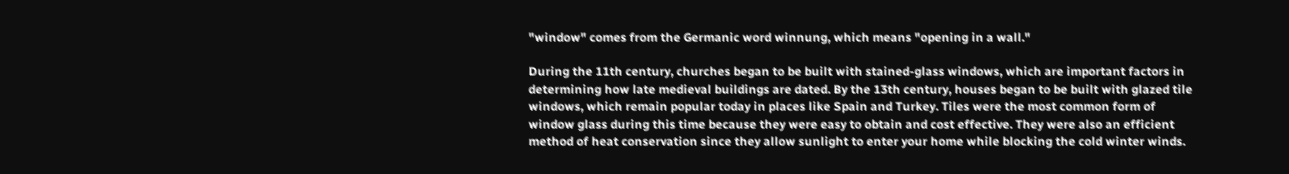"window" comes from the Germanic word winnung, which means "opening in a wall."

During the 11th century, churches began to be built with stained-glass windows, which are important factors in determining how late medieval buildings are dated. By the 13th century, houses began to be built with glazed tile windows, which remain popular today in places like Spain and Turkey. Tiles were the most common form of window glass during this time because they were easy to obtain and cost effective. They were also an efficient method of heat conservation since they allow sunlight to enter your home while blocking the cold winter winds.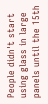People didn't start using glass in large panels until the 15th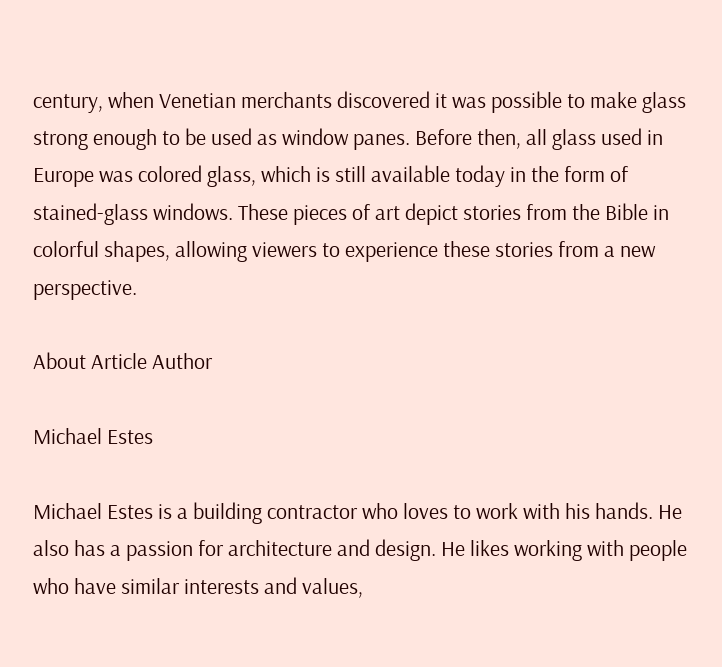century, when Venetian merchants discovered it was possible to make glass strong enough to be used as window panes. Before then, all glass used in Europe was colored glass, which is still available today in the form of stained-glass windows. These pieces of art depict stories from the Bible in colorful shapes, allowing viewers to experience these stories from a new perspective.

About Article Author

Michael Estes

Michael Estes is a building contractor who loves to work with his hands. He also has a passion for architecture and design. He likes working with people who have similar interests and values,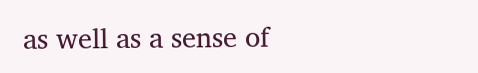as well as a sense of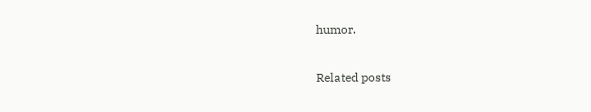humor.

Related posts